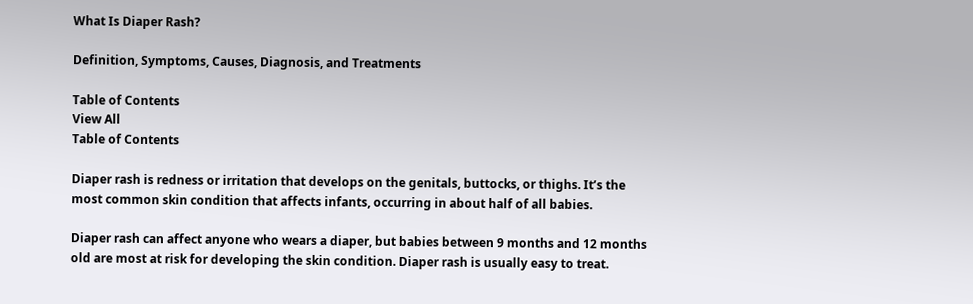What Is Diaper Rash?

Definition, Symptoms, Causes, Diagnosis, and Treatments

Table of Contents
View All
Table of Contents

Diaper rash is redness or irritation that develops on the genitals, buttocks, or thighs. It’s the most common skin condition that affects infants, occurring in about half of all babies.

Diaper rash can affect anyone who wears a diaper, but babies between 9 months and 12 months old are most at risk for developing the skin condition. Diaper rash is usually easy to treat.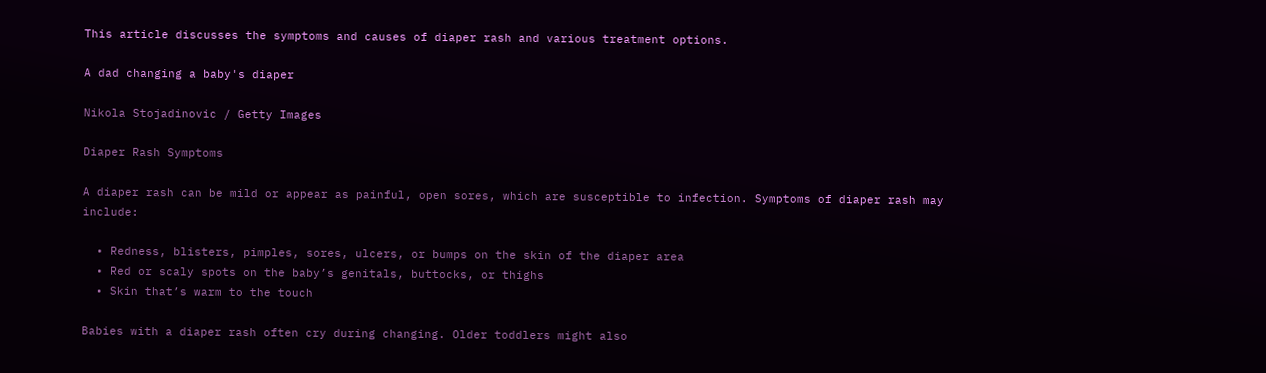This article discusses the symptoms and causes of diaper rash and various treatment options.

A dad changing a baby's diaper

Nikola Stojadinovic / Getty Images

Diaper Rash Symptoms

A diaper rash can be mild or appear as painful, open sores, which are susceptible to infection. Symptoms of diaper rash may include:

  • Redness, blisters, pimples, sores, ulcers, or bumps on the skin of the diaper area
  • Red or scaly spots on the baby’s genitals, buttocks, or thighs
  • Skin that’s warm to the touch

Babies with a diaper rash often cry during changing. Older toddlers might also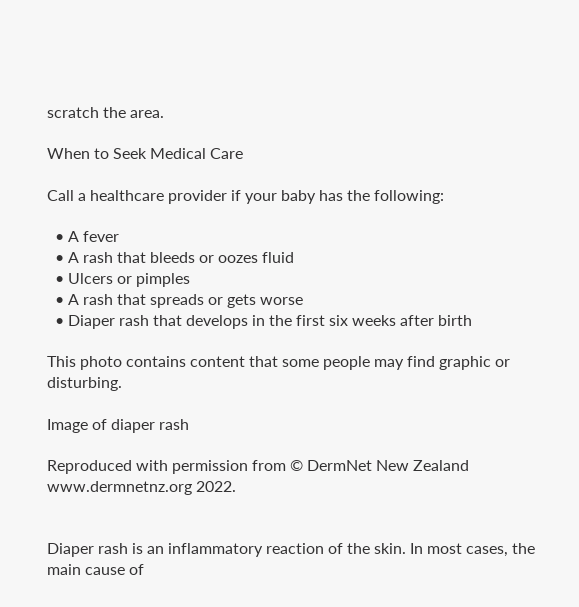scratch the area.

When to Seek Medical Care

Call a healthcare provider if your baby has the following:

  • A fever
  • A rash that bleeds or oozes fluid
  • Ulcers or pimples
  • A rash that spreads or gets worse
  • Diaper rash that develops in the first six weeks after birth

This photo contains content that some people may find graphic or disturbing.

Image of diaper rash

Reproduced with permission from © DermNet New Zealand www.dermnetnz.org 2022.


Diaper rash is an inflammatory reaction of the skin. In most cases, the main cause of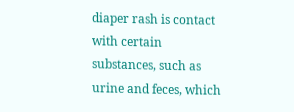diaper rash is contact with certain substances, such as urine and feces, which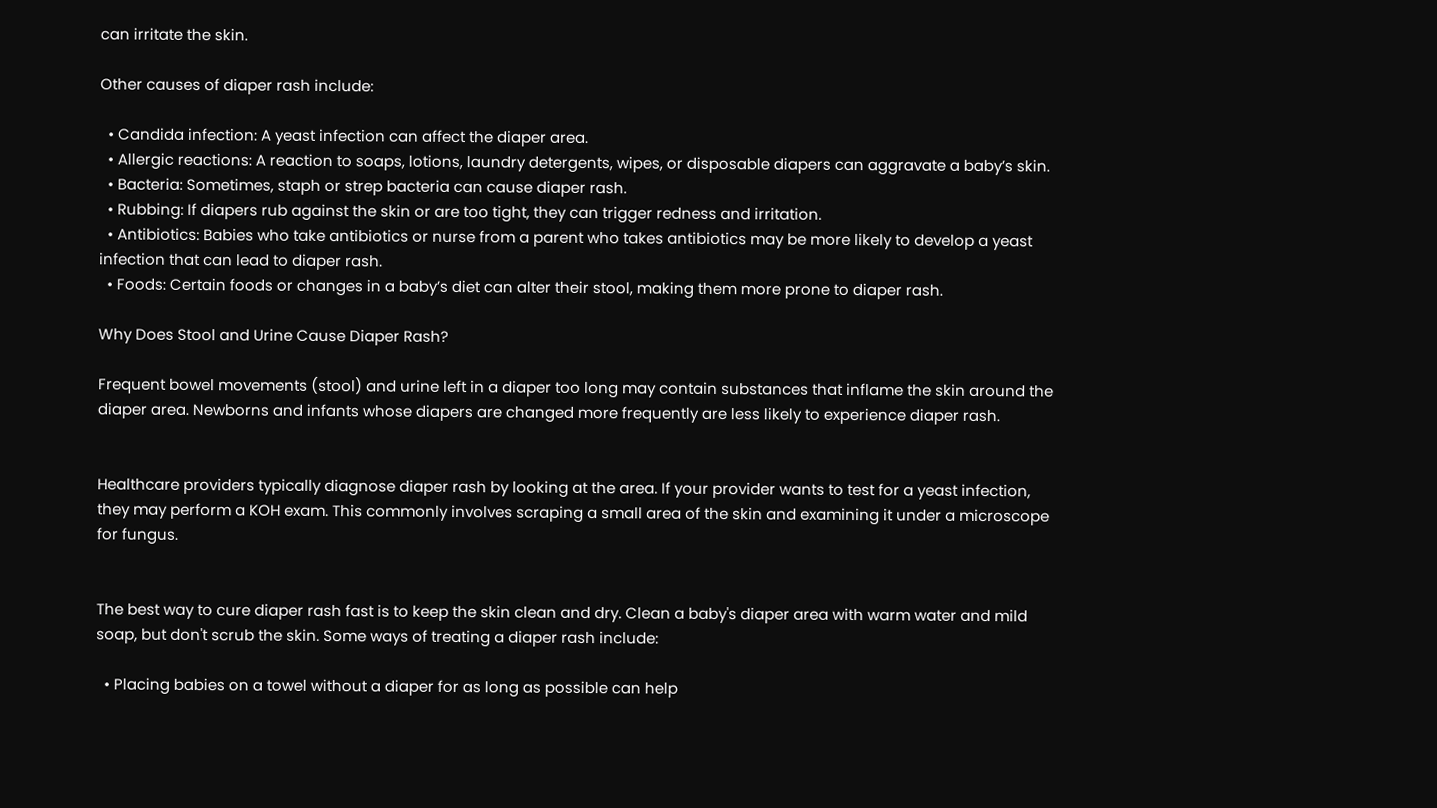can irritate the skin.

Other causes of diaper rash include:

  • Candida infection: A yeast infection can affect the diaper area.
  • Allergic reactions: A reaction to soaps, lotions, laundry detergents, wipes, or disposable diapers can aggravate a baby’s skin.
  • Bacteria: Sometimes, staph or strep bacteria can cause diaper rash.
  • Rubbing: If diapers rub against the skin or are too tight, they can trigger redness and irritation.
  • Antibiotics: Babies who take antibiotics or nurse from a parent who takes antibiotics may be more likely to develop a yeast infection that can lead to diaper rash.
  • Foods: Certain foods or changes in a baby’s diet can alter their stool, making them more prone to diaper rash.

Why Does Stool and Urine Cause Diaper Rash?

Frequent bowel movements (stool) and urine left in a diaper too long may contain substances that inflame the skin around the diaper area. Newborns and infants whose diapers are changed more frequently are less likely to experience diaper rash.


Healthcare providers typically diagnose diaper rash by looking at the area. If your provider wants to test for a yeast infection, they may perform a KOH exam. This commonly involves scraping a small area of the skin and examining it under a microscope for fungus.


The best way to cure diaper rash fast is to keep the skin clean and dry. Clean a baby's diaper area with warm water and mild soap, but don't scrub the skin. Some ways of treating a diaper rash include:

  • Placing babies on a towel without a diaper for as long as possible can help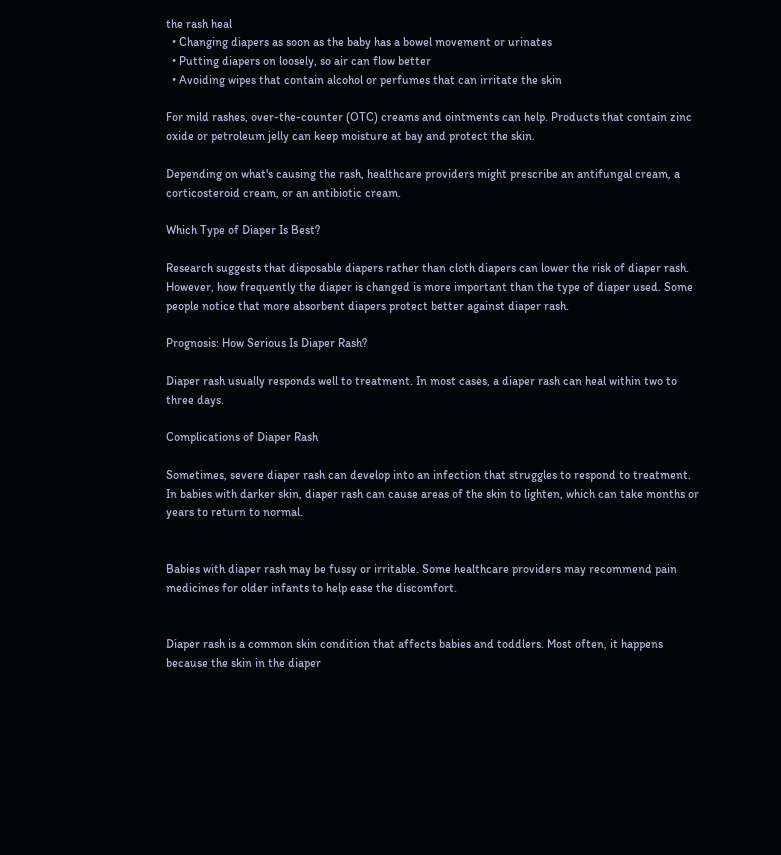the rash heal
  • Changing diapers as soon as the baby has a bowel movement or urinates
  • Putting diapers on loosely, so air can flow better
  • Avoiding wipes that contain alcohol or perfumes that can irritate the skin

For mild rashes, over-the-counter (OTC) creams and ointments can help. Products that contain zinc oxide or petroleum jelly can keep moisture at bay and protect the skin.

Depending on what's causing the rash, healthcare providers might prescribe an antifungal cream, a corticosteroid cream, or an antibiotic cream.

Which Type of Diaper Is Best?

Research suggests that disposable diapers rather than cloth diapers can lower the risk of diaper rash. However, how frequently the diaper is changed is more important than the type of diaper used. Some people notice that more absorbent diapers protect better against diaper rash.

Prognosis: How Serious Is Diaper Rash?

Diaper rash usually responds well to treatment. In most cases, a diaper rash can heal within two to three days.

Complications of Diaper Rash

Sometimes, severe diaper rash can develop into an infection that struggles to respond to treatment. In babies with darker skin, diaper rash can cause areas of the skin to lighten, which can take months or years to return to normal.


Babies with diaper rash may be fussy or irritable. Some healthcare providers may recommend pain medicines for older infants to help ease the discomfort.


Diaper rash is a common skin condition that affects babies and toddlers. Most often, it happens because the skin in the diaper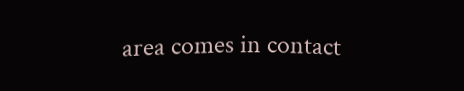area comes in contact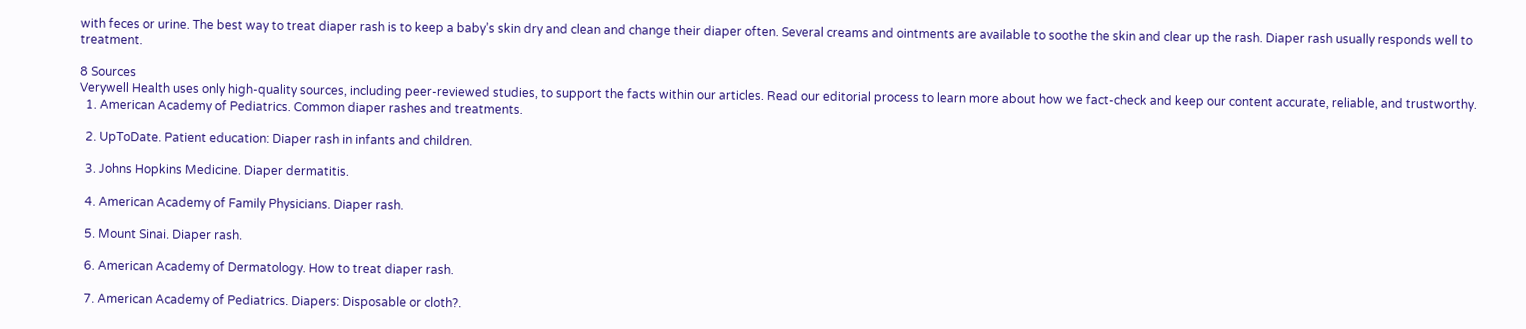with feces or urine. The best way to treat diaper rash is to keep a baby’s skin dry and clean and change their diaper often. Several creams and ointments are available to soothe the skin and clear up the rash. Diaper rash usually responds well to treatment.

8 Sources
Verywell Health uses only high-quality sources, including peer-reviewed studies, to support the facts within our articles. Read our editorial process to learn more about how we fact-check and keep our content accurate, reliable, and trustworthy.
  1. American Academy of Pediatrics. Common diaper rashes and treatments.

  2. UpToDate. Patient education: Diaper rash in infants and children.

  3. Johns Hopkins Medicine. Diaper dermatitis.

  4. American Academy of Family Physicians. Diaper rash.

  5. Mount Sinai. Diaper rash.

  6. American Academy of Dermatology. How to treat diaper rash.

  7. American Academy of Pediatrics. Diapers: Disposable or cloth?.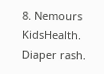8. Nemours KidsHealth. Diaper rash.